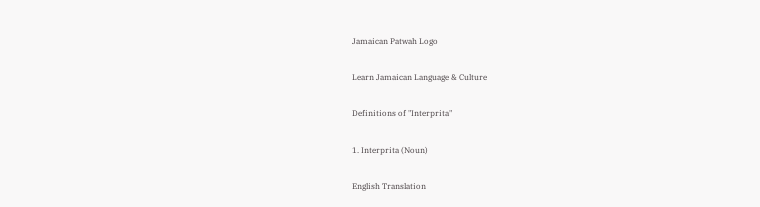Jamaican Patwah Logo

Learn Jamaican Language & Culture

Definitions of "Interprita"

1. Interprita (Noun)

English Translation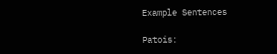Example Sentences

Patois: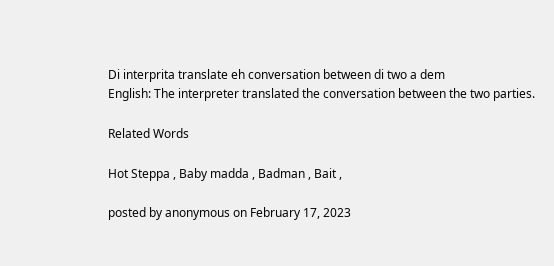Di interprita translate eh conversation between di two a dem
English: The interpreter translated the conversation between the two parties.

Related Words

Hot Steppa , Baby madda , Badman , Bait ,

posted by anonymous on February 17, 2023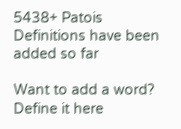5438+ Patois Definitions have been added so far

Want to add a word?
Define it here